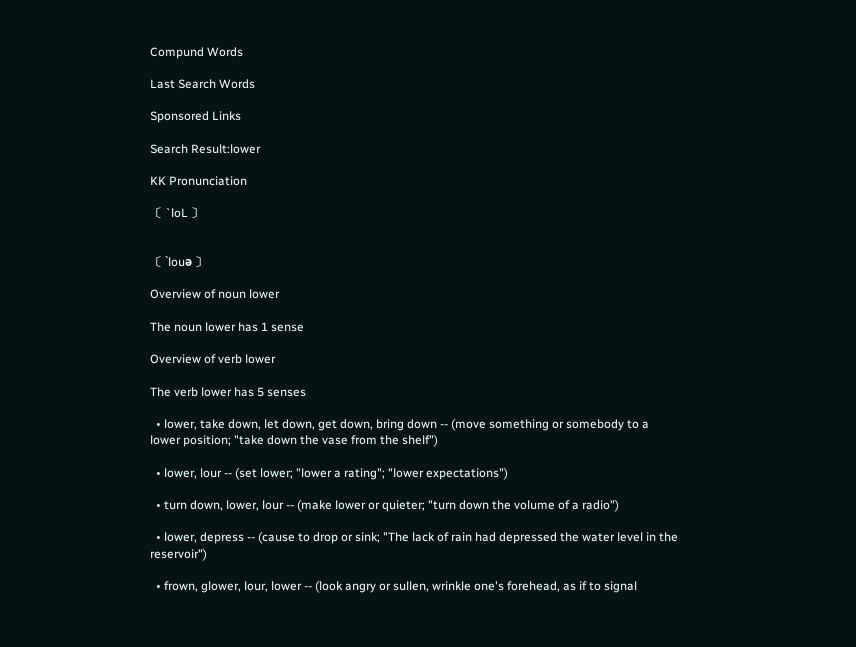Compund Words

Last Search Words

Sponsored Links

Search Result:lower

KK Pronunciation

〔 `loL 〕


〔 ˋlouә 〕

Overview of noun lower

The noun lower has 1 sense

Overview of verb lower

The verb lower has 5 senses

  • lower, take down, let down, get down, bring down -- (move something or somebody to a lower position; "take down the vase from the shelf")

  • lower, lour -- (set lower; "lower a rating"; "lower expectations")

  • turn down, lower, lour -- (make lower or quieter; "turn down the volume of a radio")

  • lower, depress -- (cause to drop or sink; "The lack of rain had depressed the water level in the reservoir")

  • frown, glower, lour, lower -- (look angry or sullen, wrinkle one's forehead, as if to signal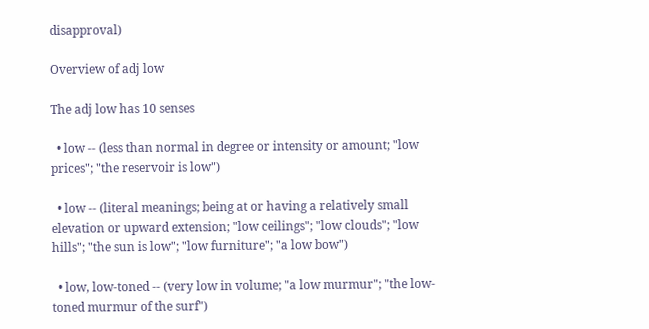disapproval)

Overview of adj low

The adj low has 10 senses

  • low -- (less than normal in degree or intensity or amount; "low prices"; "the reservoir is low")

  • low -- (literal meanings; being at or having a relatively small elevation or upward extension; "low ceilings"; "low clouds"; "low hills"; "the sun is low"; "low furniture"; "a low bow")

  • low, low-toned -- (very low in volume; "a low murmur"; "the low-toned murmur of the surf")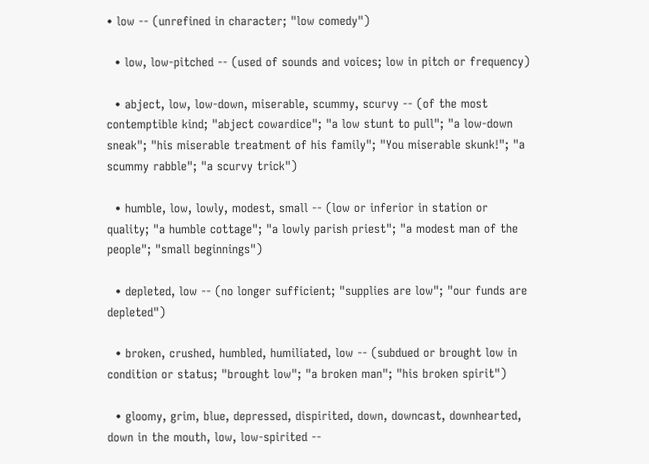• low -- (unrefined in character; "low comedy")

  • low, low-pitched -- (used of sounds and voices; low in pitch or frequency)

  • abject, low, low-down, miserable, scummy, scurvy -- (of the most contemptible kind; "abject cowardice"; "a low stunt to pull"; "a low-down sneak"; "his miserable treatment of his family"; "You miserable skunk!"; "a scummy rabble"; "a scurvy trick")

  • humble, low, lowly, modest, small -- (low or inferior in station or quality; "a humble cottage"; "a lowly parish priest"; "a modest man of the people"; "small beginnings")

  • depleted, low -- (no longer sufficient; "supplies are low"; "our funds are depleted")

  • broken, crushed, humbled, humiliated, low -- (subdued or brought low in condition or status; "brought low"; "a broken man"; "his broken spirit")

  • gloomy, grim, blue, depressed, dispirited, down, downcast, downhearted, down in the mouth, low, low-spirited --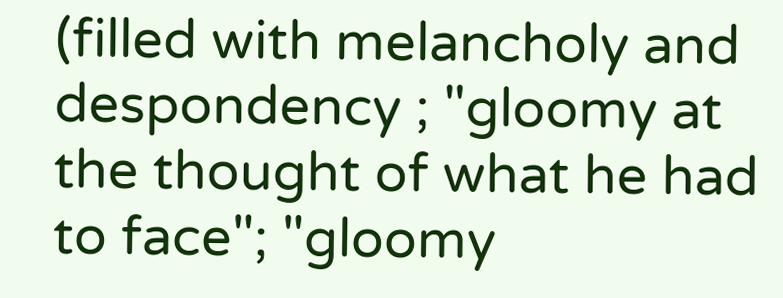(filled with melancholy and despondency ; "gloomy at the thought of what he had to face"; "gloomy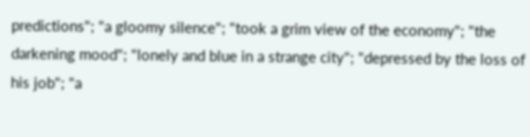predictions"; "a gloomy silence"; "took a grim view of the economy"; "the darkening mood"; "lonely and blue in a strange city"; "depressed by the loss of his job"; "a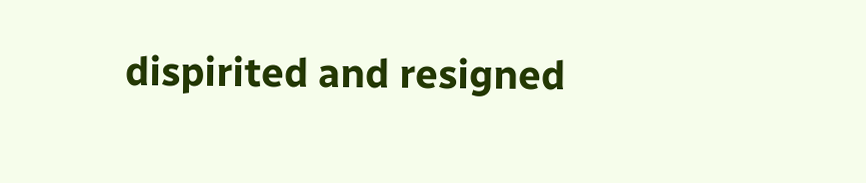dispirited and resigned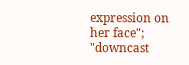expression on her face"; "downcast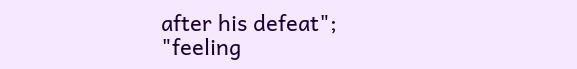after his defeat"; "feeling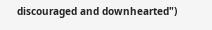discouraged and downhearted")